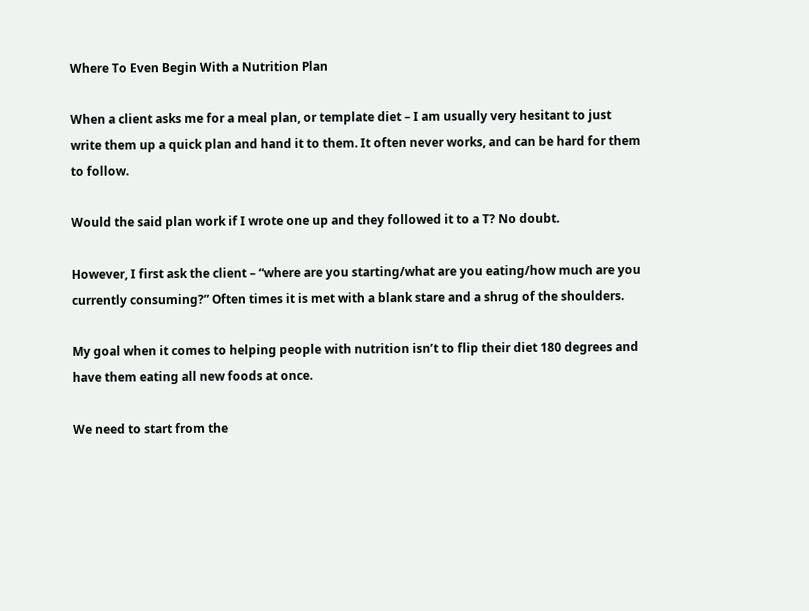Where To Even Begin With a Nutrition Plan

When a client asks me for a meal plan, or template diet – I am usually very hesitant to just write them up a quick plan and hand it to them. It often never works, and can be hard for them to follow.

Would the said plan work if I wrote one up and they followed it to a T? No doubt.

However, I first ask the client – “where are you starting/what are you eating/how much are you currently consuming?” Often times it is met with a blank stare and a shrug of the shoulders.

My goal when it comes to helping people with nutrition isn’t to flip their diet 180 degrees and have them eating all new foods at once.

We need to start from the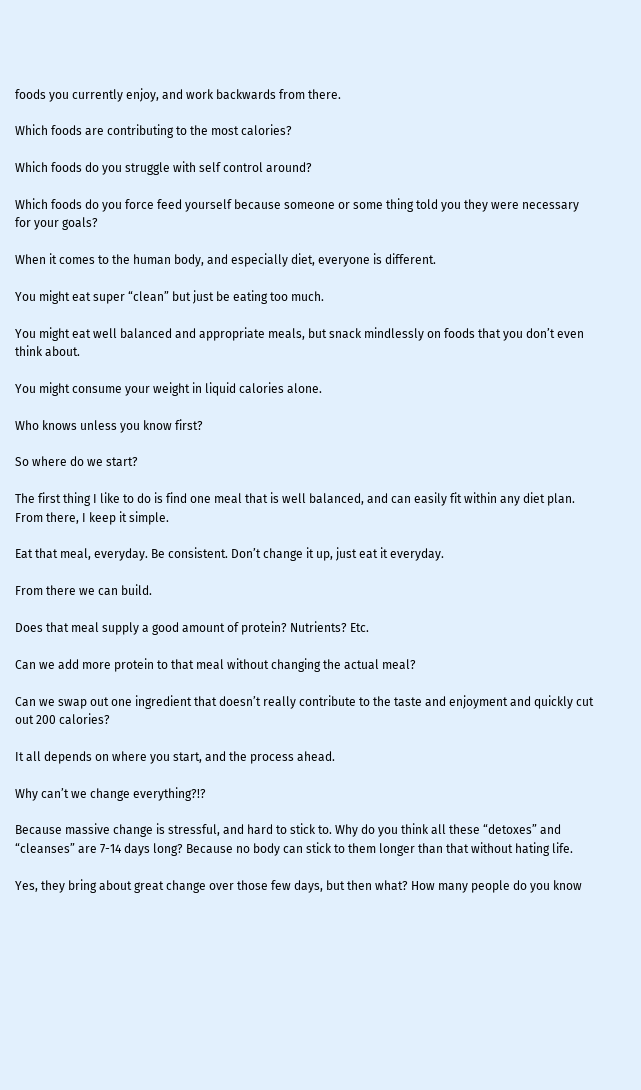foods you currently enjoy, and work backwards from there.

Which foods are contributing to the most calories?

Which foods do you struggle with self control around?

Which foods do you force feed yourself because someone or some thing told you they were necessary for your goals?

When it comes to the human body, and especially diet, everyone is different.

You might eat super “clean” but just be eating too much.

You might eat well balanced and appropriate meals, but snack mindlessly on foods that you don’t even think about.

You might consume your weight in liquid calories alone.

Who knows unless you know first?

So where do we start?

The first thing I like to do is find one meal that is well balanced, and can easily fit within any diet plan. From there, I keep it simple.

Eat that meal, everyday. Be consistent. Don’t change it up, just eat it everyday.

From there we can build.

Does that meal supply a good amount of protein? Nutrients? Etc.

Can we add more protein to that meal without changing the actual meal?

Can we swap out one ingredient that doesn’t really contribute to the taste and enjoyment and quickly cut out 200 calories?

It all depends on where you start, and the process ahead.

Why can’t we change everything?!?

Because massive change is stressful, and hard to stick to. Why do you think all these “detoxes” and “cleanses” are 7-14 days long? Because no body can stick to them longer than that without hating life.

Yes, they bring about great change over those few days, but then what? How many people do you know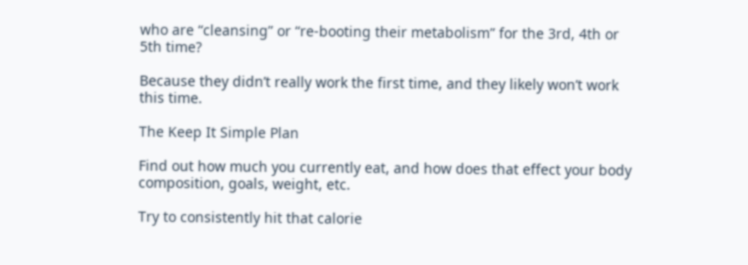who are “cleansing” or “re-booting their metabolism” for the 3rd, 4th or 5th time?

Because they didn’t really work the first time, and they likely won’t work this time.

The Keep It Simple Plan

Find out how much you currently eat, and how does that effect your body composition, goals, weight, etc.

Try to consistently hit that calorie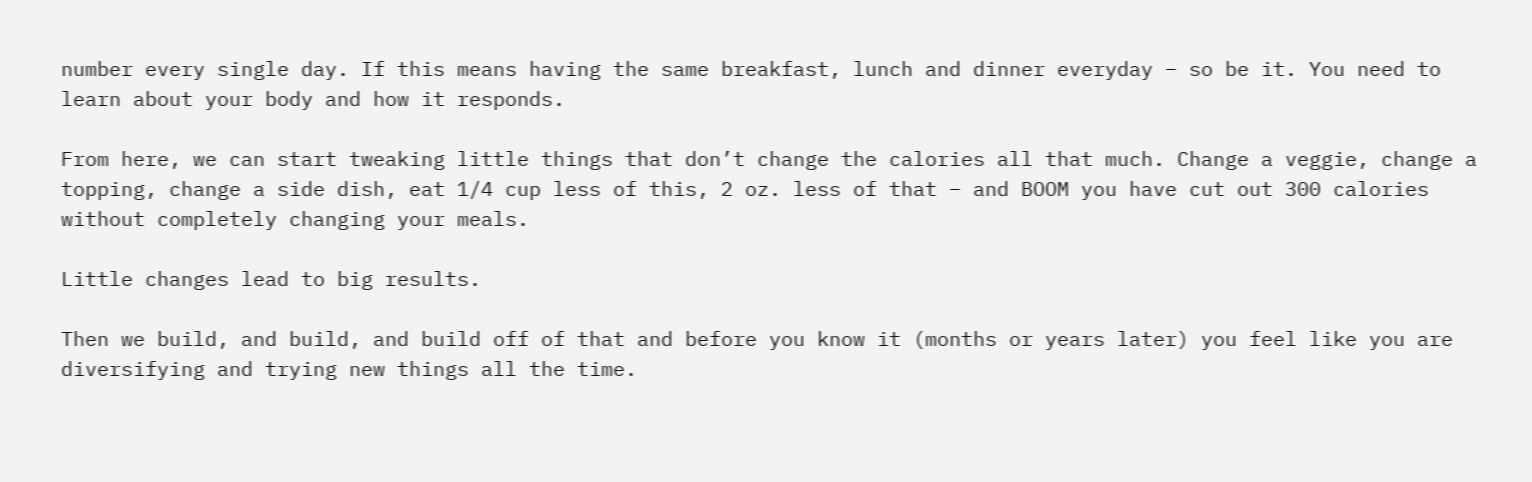number every single day. If this means having the same breakfast, lunch and dinner everyday – so be it. You need to learn about your body and how it responds.

From here, we can start tweaking little things that don’t change the calories all that much. Change a veggie, change a topping, change a side dish, eat 1/4 cup less of this, 2 oz. less of that – and BOOM you have cut out 300 calories without completely changing your meals.

Little changes lead to big results.

Then we build, and build, and build off of that and before you know it (months or years later) you feel like you are diversifying and trying new things all the time.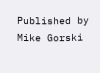Published by Mike Gorski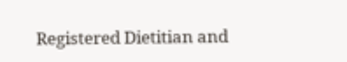Registered Dietitian and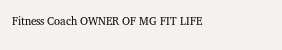Fitness Coach OWNER OF MG FIT LIFE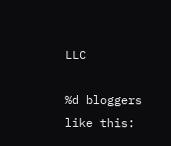LLC

%d bloggers like this: